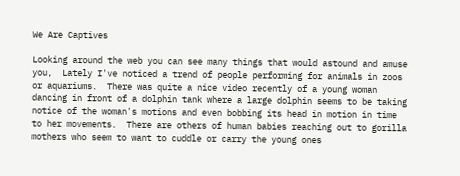We Are Captives

Looking around the web you can see many things that would astound and amuse you,  Lately I've noticed a trend of people performing for animals in zoos or aquariums.  There was quite a nice video recently of a young woman dancing in front of a dolphin tank where a large dolphin seems to be taking notice of the woman's motions and even bobbing its head in motion in time to her movements.  There are others of human babies reaching out to gorilla mothers who seem to want to cuddle or carry the young ones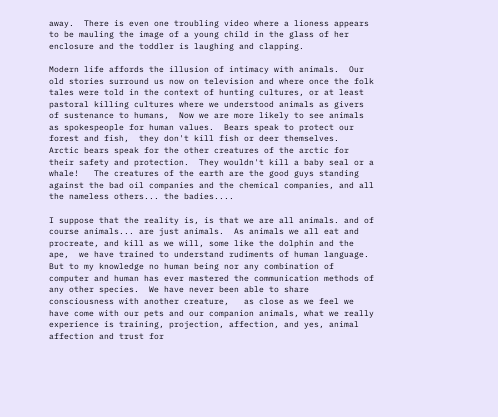away.  There is even one troubling video where a lioness appears to be mauling the image of a young child in the glass of her enclosure and the toddler is laughing and clapping.

Modern life affords the illusion of intimacy with animals.  Our old stories surround us now on television and where once the folk tales were told in the context of hunting cultures, or at least pastoral killing cultures where we understood animals as givers of sustenance to humans,  Now we are more likely to see animals  as spokespeople for human values.  Bears speak to protect our forest and fish,  they don't kill fish or deer themselves.   Arctic bears speak for the other creatures of the arctic for their safety and protection.  They wouldn't kill a baby seal or a whale!   The creatures of the earth are the good guys standing against the bad oil companies and the chemical companies, and all the nameless others... the badies....

I suppose that the reality is, is that we are all animals. and of course animals... are just animals.  As animals we all eat and procreate, and kill as we will, some like the dolphin and the ape,  we have trained to understand rudiments of human language.  But to my knowledge no human being nor any combination of computer and human has ever mastered the communication methods of any other species.  We have never been able to share consciousness with another creature,   as close as we feel we have come with our pets and our companion animals, what we really experience is training, projection, affection, and yes, animal affection and trust for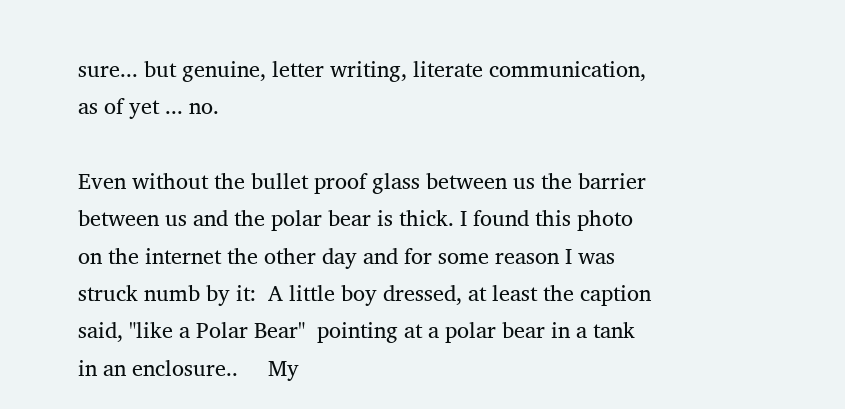sure... but genuine, letter writing, literate communication, as of yet ... no.

Even without the bullet proof glass between us the barrier between us and the polar bear is thick. I found this photo on the internet the other day and for some reason I was struck numb by it:  A little boy dressed, at least the caption said, "like a Polar Bear"  pointing at a polar bear in a tank in an enclosure..     My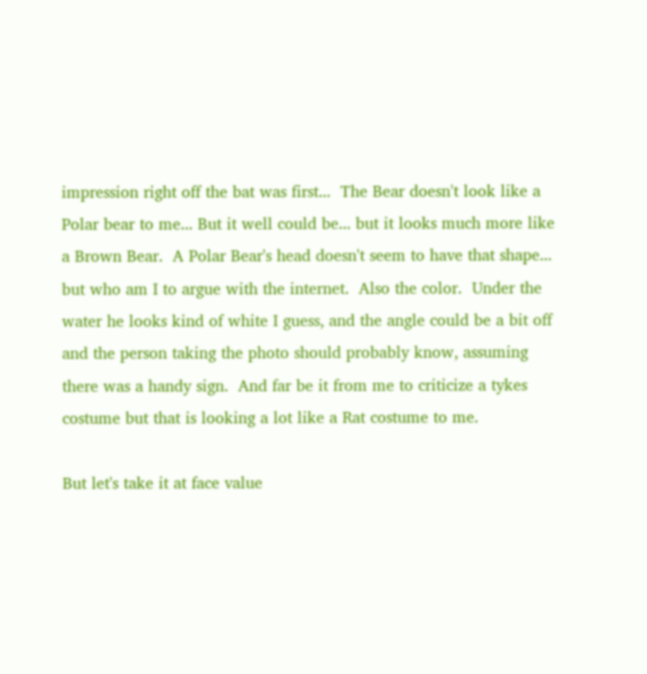impression right off the bat was first...  The Bear doesn't look like a Polar bear to me... But it well could be... but it looks much more like a Brown Bear.  A Polar Bear's head doesn't seem to have that shape... but who am I to argue with the internet.  Also the color.  Under the water he looks kind of white I guess, and the angle could be a bit off  and the person taking the photo should probably know, assuming there was a handy sign.  And far be it from me to criticize a tykes costume but that is looking a lot like a Rat costume to me.

But let's take it at face value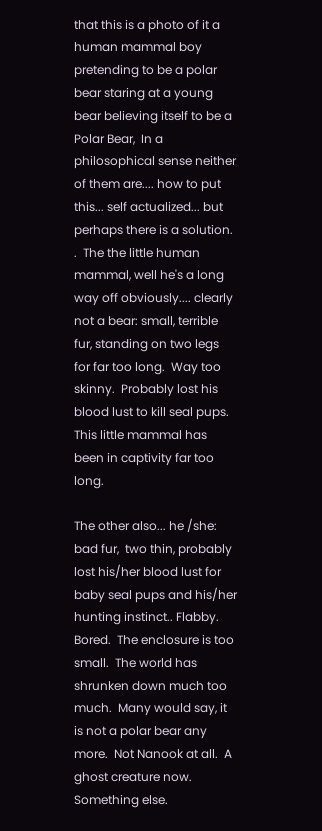that this is a photo of it a human mammal boy pretending to be a polar bear staring at a young bear believing itself to be a Polar Bear,  In a philosophical sense neither of them are.... how to put this... self actualized... but perhaps there is a solution. .  The the little human mammal, well he's a long way off obviously.... clearly not a bear: small, terrible fur, standing on two legs for far too long.  Way too skinny.  Probably lost his blood lust to kill seal pups. This little mammal has been in captivity far too long.

The other also... he /she:  bad fur,  two thin, probably lost his/her blood lust for baby seal pups and his/her hunting instinct.. Flabby.  Bored.  The enclosure is too small.  The world has shrunken down much too much.  Many would say, it is not a polar bear any more.  Not Nanook at all.  A ghost creature now.  Something else.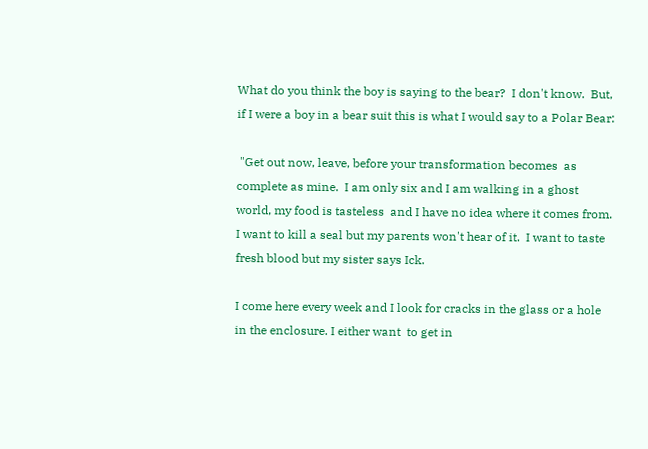What do you think the boy is saying to the bear?  I don't know.  But, if I were a boy in a bear suit this is what I would say to a Polar Bear:

 "Get out now, leave, before your transformation becomes  as complete as mine.  I am only six and I am walking in a ghost world, my food is tasteless  and I have no idea where it comes from.  I want to kill a seal but my parents won't hear of it.  I want to taste fresh blood but my sister says Ick.

I come here every week and I look for cracks in the glass or a hole in the enclosure. I either want  to get in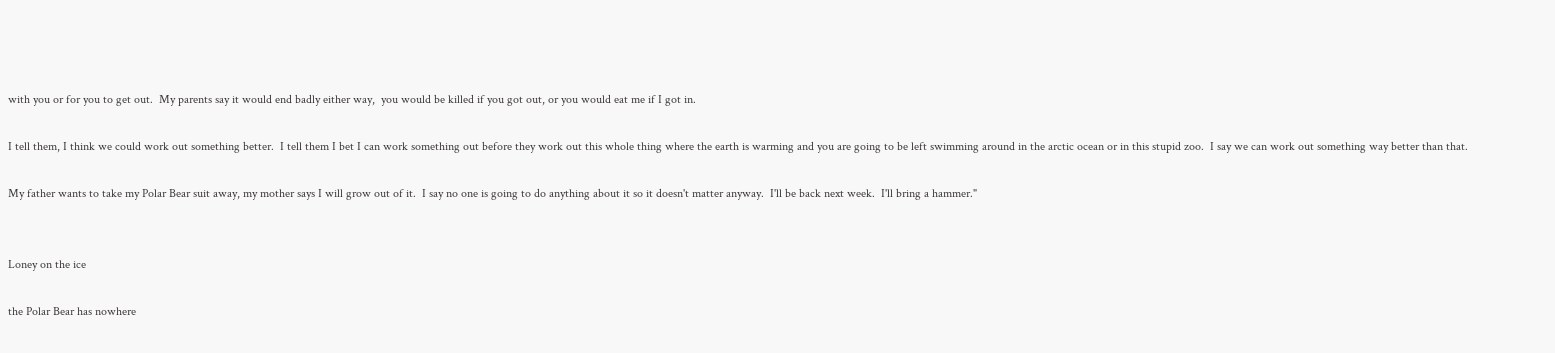with you or for you to get out.  My parents say it would end badly either way,  you would be killed if you got out, or you would eat me if I got in.

I tell them, I think we could work out something better.  I tell them I bet I can work something out before they work out this whole thing where the earth is warming and you are going to be left swimming around in the arctic ocean or in this stupid zoo.  I say we can work out something way better than that.

My father wants to take my Polar Bear suit away, my mother says I will grow out of it.  I say no one is going to do anything about it so it doesn't matter anyway.  I'll be back next week.  I'll bring a hammer."


Loney on the ice

the Polar Bear has nowhere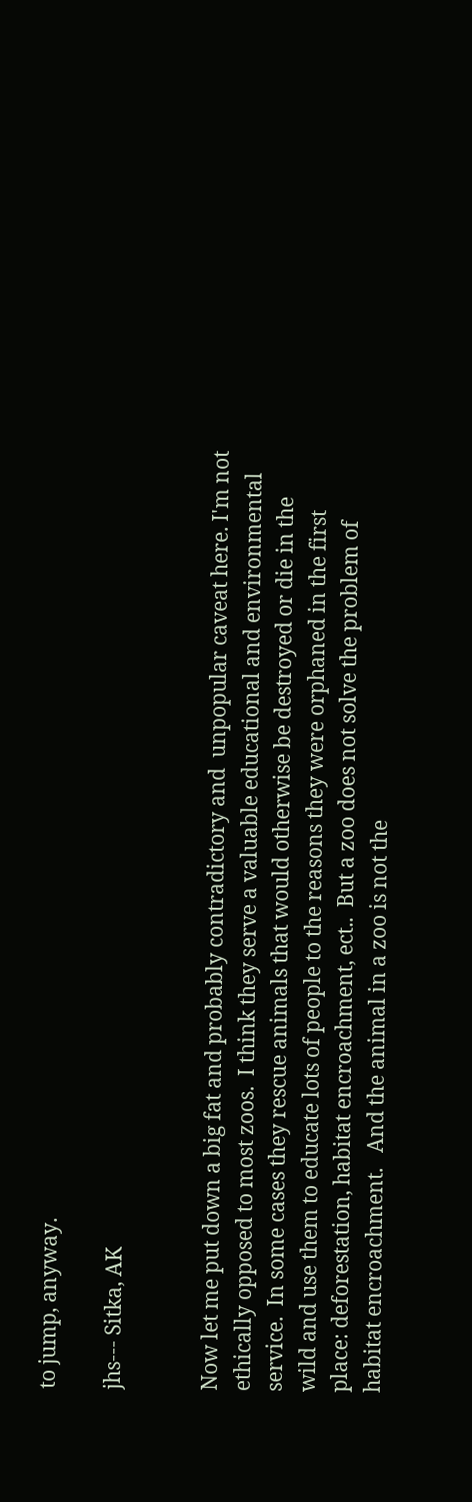to jump, anyway.

jhs--- Sitka, AK


Now let me put down a big fat and probably contradictory and  unpopular caveat here. I'm not ethically opposed to most zoos.  I think they serve a valuable educational and environmental service.  In some cases they rescue animals that would otherwise be destroyed or die in the wild and use them to educate lots of people to the reasons they were orphaned in the first place: deforestation, habitat encroachment, ect..  But a zoo does not solve the problem of habitat encroachment.   And the animal in a zoo is not the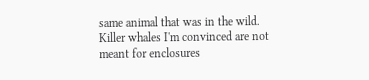same animal that was in the wild.  Killer whales I'm convinced are not meant for enclosures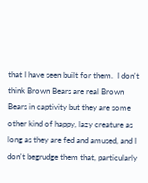that I have seen built for them.  I don't think Brown Bears are real Brown Bears in captivity but they are some other kind of happy, lazy creature as long as they are fed and amused, and I don't begrudge them that, particularly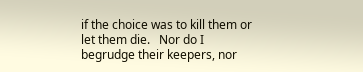if the choice was to kill them or let them die.   Nor do I begrudge their keepers, nor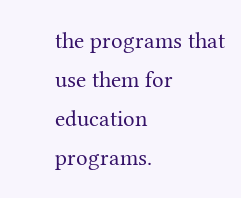the programs that use them for education programs.